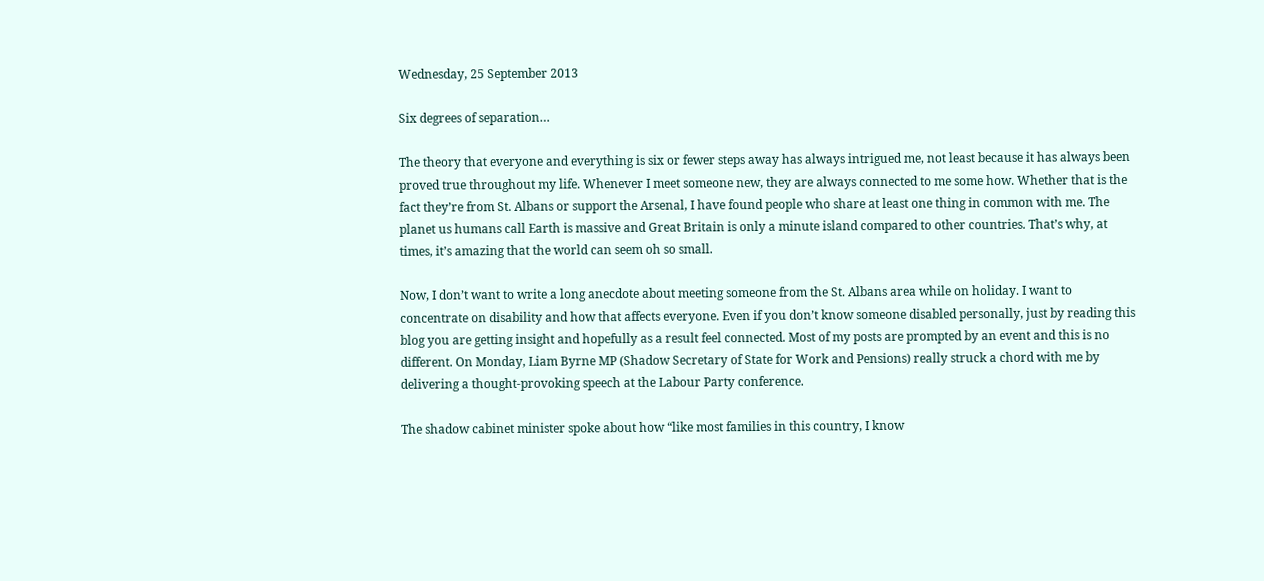Wednesday, 25 September 2013

Six degrees of separation…

The theory that everyone and everything is six or fewer steps away has always intrigued me, not least because it has always been proved true throughout my life. Whenever I meet someone new, they are always connected to me some how. Whether that is the fact they’re from St. Albans or support the Arsenal, I have found people who share at least one thing in common with me. The planet us humans call Earth is massive and Great Britain is only a minute island compared to other countries. That’s why, at times, it’s amazing that the world can seem oh so small.

Now, I don’t want to write a long anecdote about meeting someone from the St. Albans area while on holiday. I want to concentrate on disability and how that affects everyone. Even if you don’t know someone disabled personally, just by reading this blog you are getting insight and hopefully as a result feel connected. Most of my posts are prompted by an event and this is no different. On Monday, Liam Byrne MP (Shadow Secretary of State for Work and Pensions) really struck a chord with me by delivering a thought-provoking speech at the Labour Party conference.

The shadow cabinet minister spoke about how “like most families in this country, I know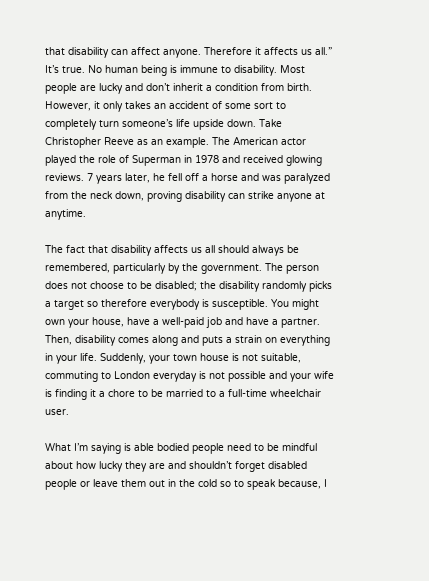that disability can affect anyone. Therefore it affects us all.” It’s true. No human being is immune to disability. Most people are lucky and don’t inherit a condition from birth. However, it only takes an accident of some sort to completely turn someone’s life upside down. Take Christopher Reeve as an example. The American actor played the role of Superman in 1978 and received glowing reviews. 7 years later, he fell off a horse and was paralyzed from the neck down, proving disability can strike anyone at anytime.

The fact that disability affects us all should always be remembered, particularly by the government. The person does not choose to be disabled; the disability randomly picks a target so therefore everybody is susceptible. You might own your house, have a well-paid job and have a partner. Then, disability comes along and puts a strain on everything in your life. Suddenly, your town house is not suitable, commuting to London everyday is not possible and your wife is finding it a chore to be married to a full-time wheelchair user.

What I’m saying is able bodied people need to be mindful about how lucky they are and shouldn’t forget disabled people or leave them out in the cold so to speak because, I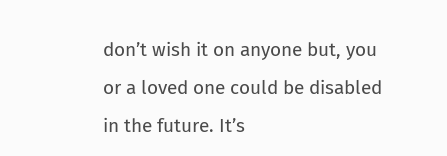don’t wish it on anyone but, you or a loved one could be disabled in the future. It’s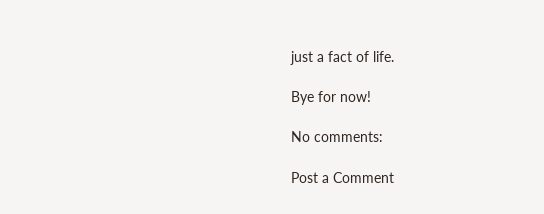just a fact of life.

Bye for now!

No comments:

Post a Comment